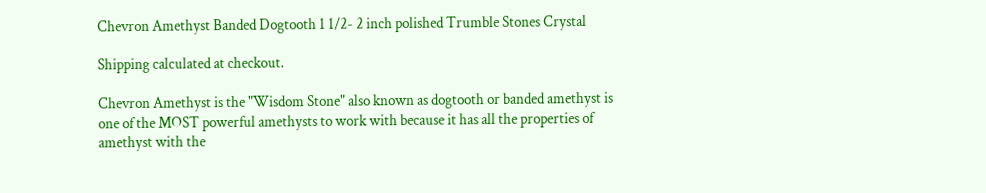Chevron Amethyst Banded Dogtooth 1 1/2- 2 inch polished Trumble Stones Crystal

Shipping calculated at checkout.

Chevron Amethyst is the "Wisdom Stone" also known as dogtooth or banded amethyst is one of the MOST powerful amethysts to work with because it has all the properties of amethyst with the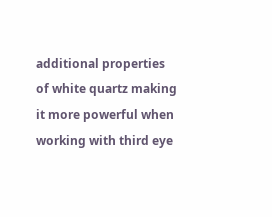additional properties of white quartz making it more powerful when working with third eye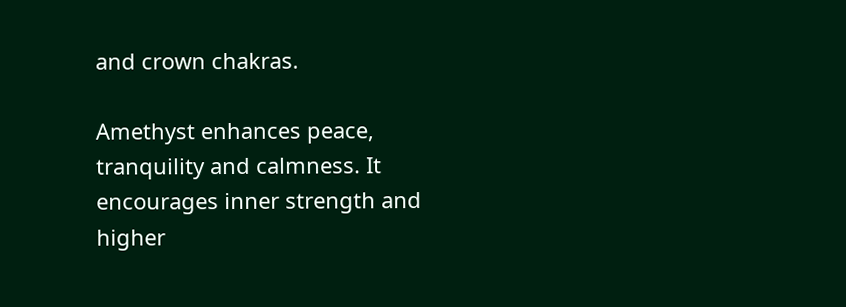and crown chakras.

Amethyst enhances peace, tranquility and calmness. It encourages inner strength and higher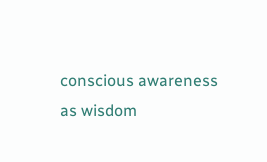conscious awareness as wisdom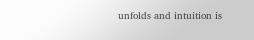unfolds and intuition is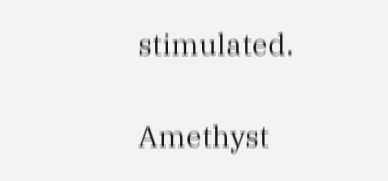stimulated.

Amethyst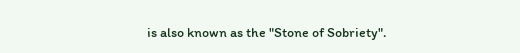is also known as the "Stone of Sobriety".